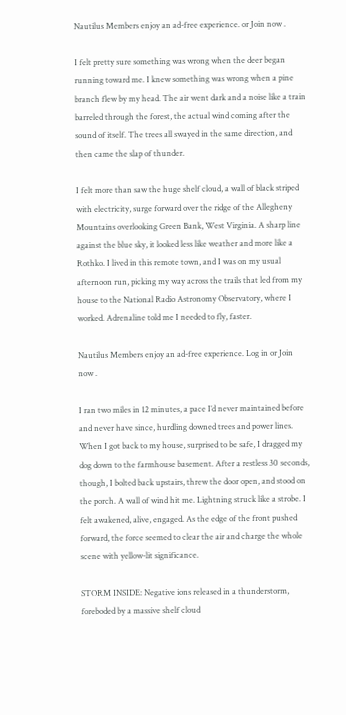Nautilus Members enjoy an ad-free experience. or Join now .

I felt pretty sure something was wrong when the deer began running toward me. I knew something was wrong when a pine branch flew by my head. The air went dark and a noise like a train barreled through the forest, the actual wind coming after the sound of itself. The trees all swayed in the same direction, and then came the slap of thunder.

I felt more than saw the huge shelf cloud, a wall of black striped with electricity, surge forward over the ridge of the Allegheny Mountains overlooking Green Bank, West Virginia. A sharp line against the blue sky, it looked less like weather and more like a Rothko. I lived in this remote town, and I was on my usual afternoon run, picking my way across the trails that led from my house to the National Radio Astronomy Observatory, where I worked. Adrenaline told me I needed to fly, faster.

Nautilus Members enjoy an ad-free experience. Log in or Join now .

I ran two miles in 12 minutes, a pace I’d never maintained before and never have since, hurdling downed trees and power lines. When I got back to my house, surprised to be safe, I dragged my dog down to the farmhouse basement. After a restless 30 seconds, though, I bolted back upstairs, threw the door open, and stood on the porch. A wall of wind hit me. Lightning struck like a strobe. I felt awakened, alive, engaged. As the edge of the front pushed forward, the force seemed to clear the air and charge the whole scene with yellow-lit significance.

STORM INSIDE: Negative ions released in a thunderstorm, foreboded by a massive shelf cloud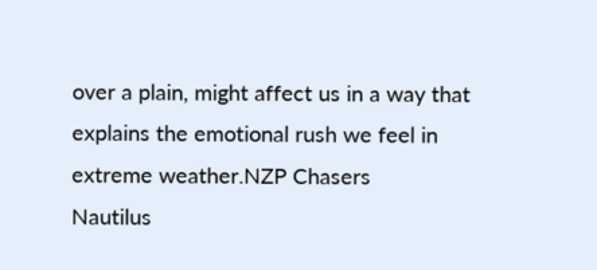over a plain, might affect us in a way that explains the emotional rush we feel in extreme weather.NZP Chasers
Nautilus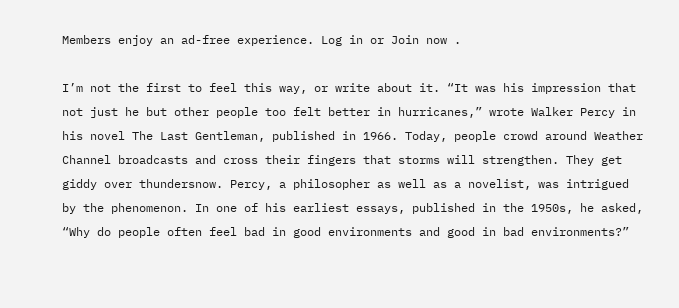Members enjoy an ad-free experience. Log in or Join now .

I’m not the first to feel this way, or write about it. “It was his impression that not just he but other people too felt better in hurricanes,” wrote Walker Percy in his novel The Last Gentleman, published in 1966. Today, people crowd around Weather Channel broadcasts and cross their fingers that storms will strengthen. They get giddy over thundersnow. Percy, a philosopher as well as a novelist, was intrigued by the phenomenon. In one of his earliest essays, published in the 1950s, he asked, “Why do people often feel bad in good environments and good in bad environments?”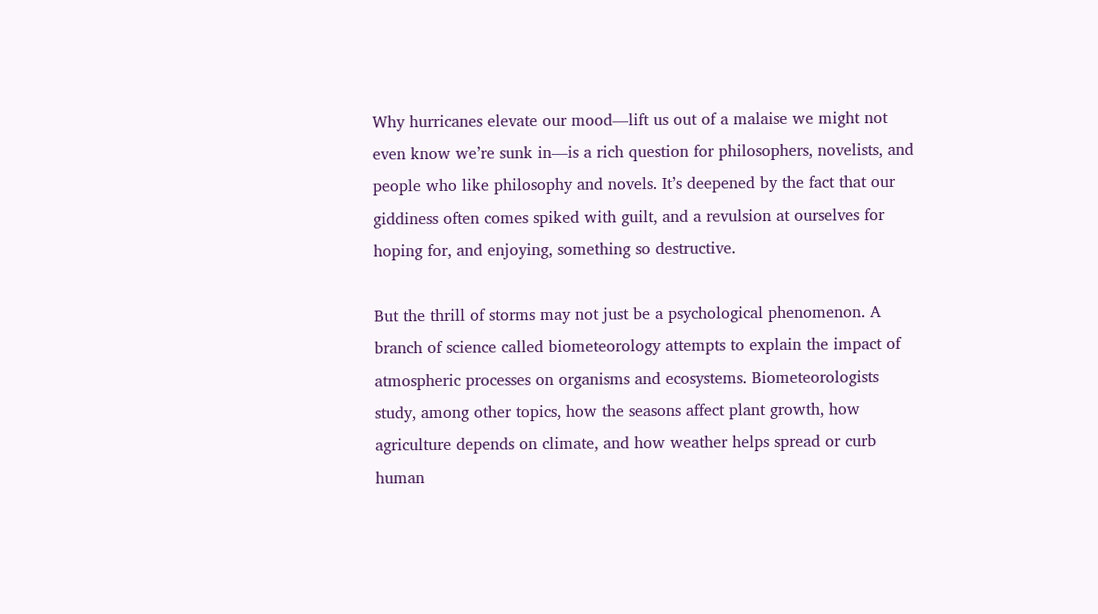Why hurricanes elevate our mood—lift us out of a malaise we might not even know we’re sunk in—is a rich question for philosophers, novelists, and people who like philosophy and novels. It’s deepened by the fact that our giddiness often comes spiked with guilt, and a revulsion at ourselves for hoping for, and enjoying, something so destructive.

But the thrill of storms may not just be a psychological phenomenon. A branch of science called biometeorology attempts to explain the impact of atmospheric processes on organisms and ecosystems. Biometeorologists study, among other topics, how the seasons affect plant growth, how agriculture depends on climate, and how weather helps spread or curb human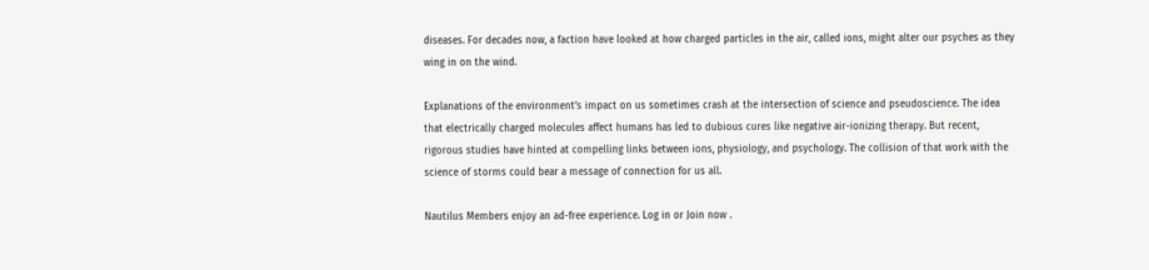diseases. For decades now, a faction have looked at how charged particles in the air, called ions, might alter our psyches as they wing in on the wind.

Explanations of the environment’s impact on us sometimes crash at the intersection of science and pseudoscience. The idea that electrically charged molecules affect humans has led to dubious cures like negative air-ionizing therapy. But recent, rigorous studies have hinted at compelling links between ions, physiology, and psychology. The collision of that work with the science of storms could bear a message of connection for us all.

Nautilus Members enjoy an ad-free experience. Log in or Join now .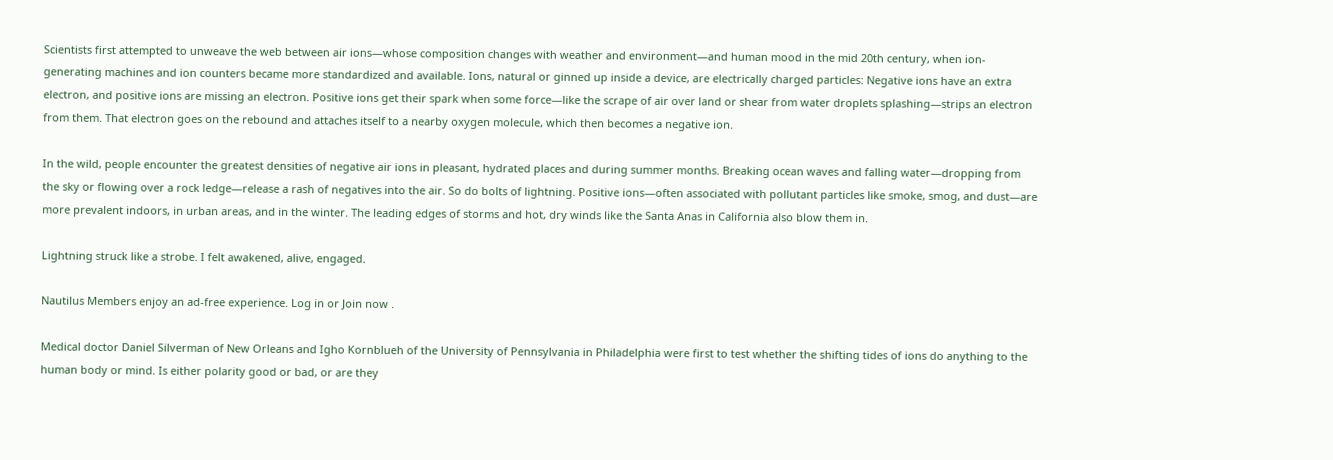Scientists first attempted to unweave the web between air ions—whose composition changes with weather and environment—and human mood in the mid 20th century, when ion-generating machines and ion counters became more standardized and available. Ions, natural or ginned up inside a device, are electrically charged particles: Negative ions have an extra electron, and positive ions are missing an electron. Positive ions get their spark when some force—like the scrape of air over land or shear from water droplets splashing—strips an electron from them. That electron goes on the rebound and attaches itself to a nearby oxygen molecule, which then becomes a negative ion.

In the wild, people encounter the greatest densities of negative air ions in pleasant, hydrated places and during summer months. Breaking ocean waves and falling water—dropping from the sky or flowing over a rock ledge—release a rash of negatives into the air. So do bolts of lightning. Positive ions—often associated with pollutant particles like smoke, smog, and dust—are more prevalent indoors, in urban areas, and in the winter. The leading edges of storms and hot, dry winds like the Santa Anas in California also blow them in.

Lightning struck like a strobe. I felt awakened, alive, engaged.

Nautilus Members enjoy an ad-free experience. Log in or Join now .

Medical doctor Daniel Silverman of New Orleans and Igho Kornblueh of the University of Pennsylvania in Philadelphia were first to test whether the shifting tides of ions do anything to the human body or mind. Is either polarity good or bad, or are they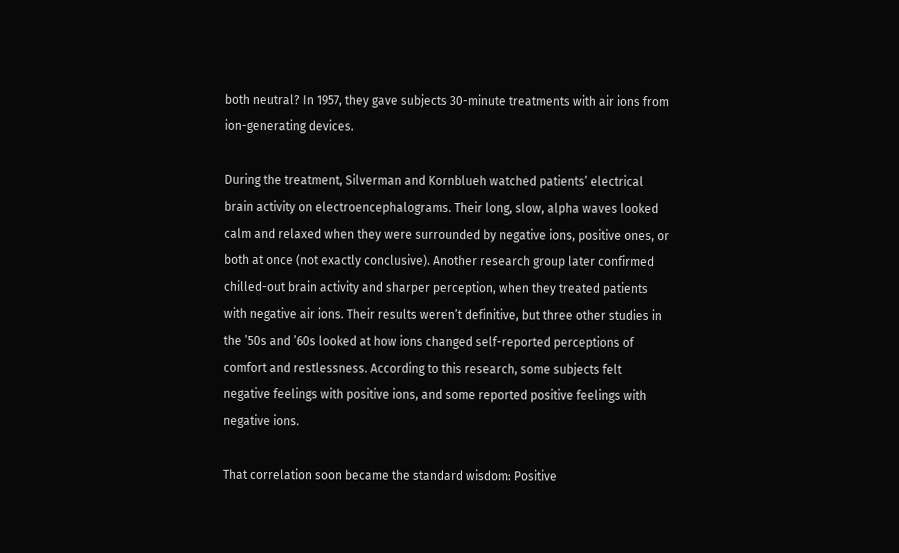both neutral? In 1957, they gave subjects 30-minute treatments with air ions from ion-generating devices.

During the treatment, Silverman and Kornblueh watched patients’ electrical brain activity on electroencephalograms. Their long, slow, alpha waves looked calm and relaxed when they were surrounded by negative ions, positive ones, or both at once (not exactly conclusive). Another research group later confirmed chilled-out brain activity and sharper perception, when they treated patients with negative air ions. Their results weren’t definitive, but three other studies in the ’50s and ’60s looked at how ions changed self-reported perceptions of comfort and restlessness. According to this research, some subjects felt negative feelings with positive ions, and some reported positive feelings with negative ions.

That correlation soon became the standard wisdom: Positive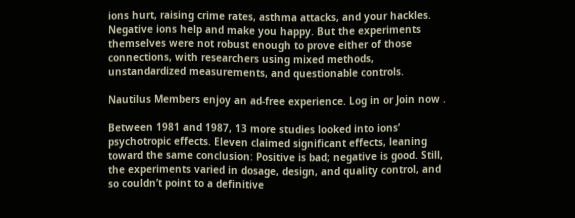ions hurt, raising crime rates, asthma attacks, and your hackles. Negative ions help and make you happy. But the experiments themselves were not robust enough to prove either of those connections, with researchers using mixed methods, unstandardized measurements, and questionable controls.

Nautilus Members enjoy an ad-free experience. Log in or Join now .

Between 1981 and 1987, 13 more studies looked into ions’ psychotropic effects. Eleven claimed significant effects, leaning toward the same conclusion: Positive is bad; negative is good. Still, the experiments varied in dosage, design, and quality control, and so couldn’t point to a definitive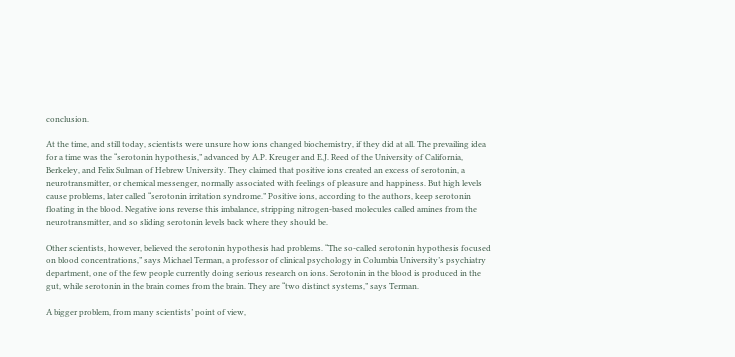conclusion.

At the time, and still today, scientists were unsure how ions changed biochemistry, if they did at all. The prevailing idea for a time was the “serotonin hypothesis,” advanced by A.P. Kreuger and E.J. Reed of the University of California, Berkeley, and Felix Sulman of Hebrew University. They claimed that positive ions created an excess of serotonin, a neurotransmitter, or chemical messenger, normally associated with feelings of pleasure and happiness. But high levels cause problems, later called “serotonin irritation syndrome.” Positive ions, according to the authors, keep serotonin floating in the blood. Negative ions reverse this imbalance, stripping nitrogen-based molecules called amines from the neurotransmitter, and so sliding serotonin levels back where they should be.

Other scientists, however, believed the serotonin hypothesis had problems. “The so-called serotonin hypothesis focused on blood concentrations,” says Michael Terman, a professor of clinical psychology in Columbia University’s psychiatry department, one of the few people currently doing serious research on ions. Serotonin in the blood is produced in the gut, while serotonin in the brain comes from the brain. They are “two distinct systems,” says Terman.

A bigger problem, from many scientists’ point of view,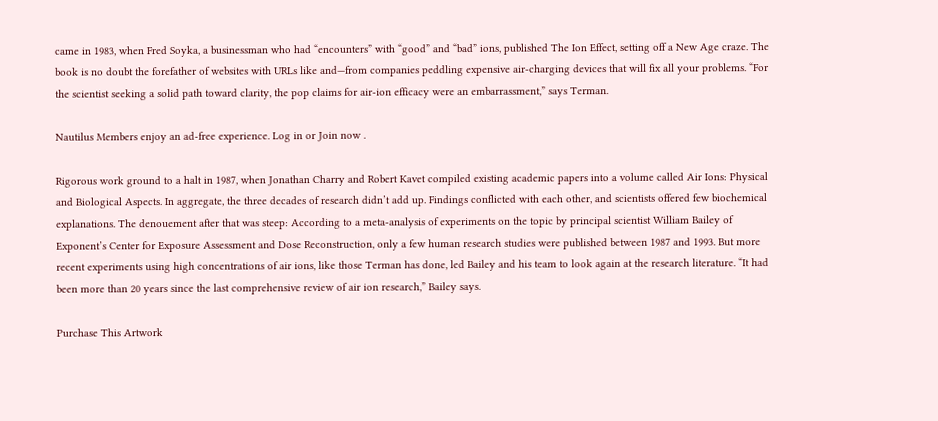came in 1983, when Fred Soyka, a businessman who had “encounters” with “good” and “bad” ions, published The Ion Effect, setting off a New Age craze. The book is no doubt the forefather of websites with URLs like and—from companies peddling expensive air-charging devices that will fix all your problems. “For the scientist seeking a solid path toward clarity, the pop claims for air-ion efficacy were an embarrassment,” says Terman.

Nautilus Members enjoy an ad-free experience. Log in or Join now .

Rigorous work ground to a halt in 1987, when Jonathan Charry and Robert Kavet compiled existing academic papers into a volume called Air Ions: Physical and Biological Aspects. In aggregate, the three decades of research didn’t add up. Findings conflicted with each other, and scientists offered few biochemical explanations. The denouement after that was steep: According to a meta-analysis of experiments on the topic by principal scientist William Bailey of Exponent’s Center for Exposure Assessment and Dose Reconstruction, only a few human research studies were published between 1987 and 1993. But more recent experiments using high concentrations of air ions, like those Terman has done, led Bailey and his team to look again at the research literature. “It had been more than 20 years since the last comprehensive review of air ion research,” Bailey says.

Purchase This Artwork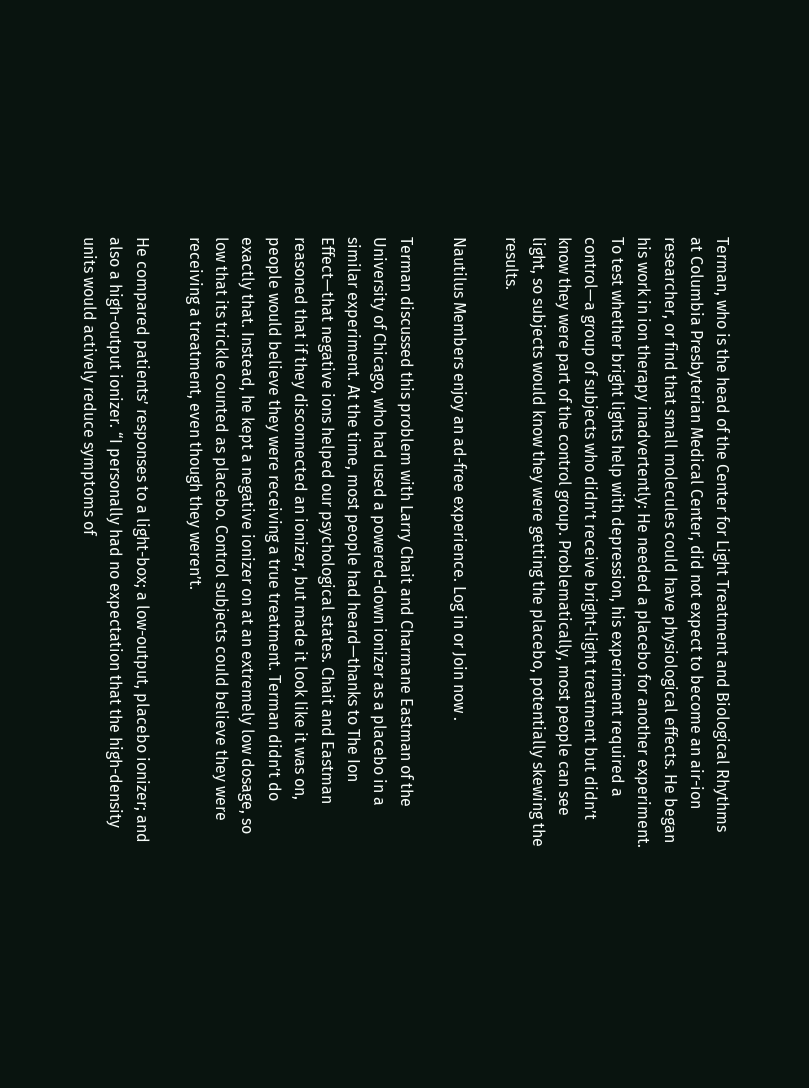Terman, who is the head of the Center for Light Treatment and Biological Rhythms at Columbia Presbyterian Medical Center, did not expect to become an air-ion researcher, or find that small molecules could have physiological effects. He began his work in ion therapy inadvertently: He needed a placebo for another experiment. To test whether bright lights help with depression, his experiment required a control—a group of subjects who didn’t receive bright-light treatment but didn’t know they were part of the control group. Problematically, most people can see light, so subjects would know they were getting the placebo, potentially skewing the results.

Nautilus Members enjoy an ad-free experience. Log in or Join now .

Terman discussed this problem with Larry Chait and Charmane Eastman of the University of Chicago, who had used a powered-down ionizer as a placebo in a similar experiment. At the time, most people had heard—thanks to The Ion Effect—that negative ions helped our psychological states. Chait and Eastman reasoned that if they disconnected an ionizer, but made it look like it was on, people would believe they were receiving a true treatment. Terman didn’t do exactly that. Instead, he kept a negative ionizer on at an extremely low dosage, so low that its trickle counted as placebo. Control subjects could believe they were receiving a treatment, even though they weren’t.

He compared patients’ responses to a light-box; a low-output, placebo ionizer; and also a high-output ionizer. “I personally had no expectation that the high-density units would actively reduce symptoms of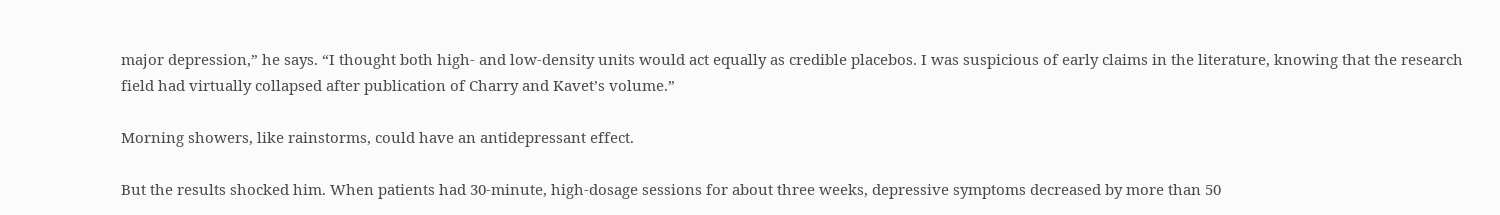major depression,” he says. “I thought both high- and low-density units would act equally as credible placebos. I was suspicious of early claims in the literature, knowing that the research field had virtually collapsed after publication of Charry and Kavet’s volume.”

Morning showers, like rainstorms, could have an antidepressant effect.

But the results shocked him. When patients had 30-minute, high-dosage sessions for about three weeks, depressive symptoms decreased by more than 50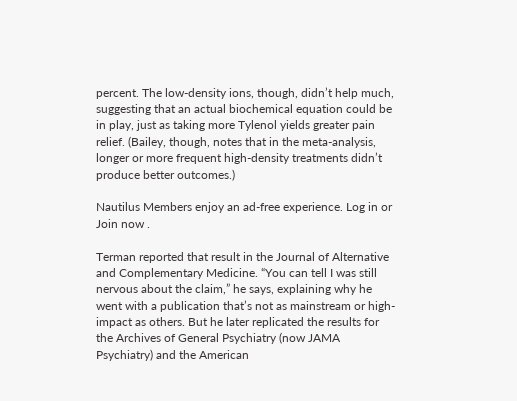percent. The low-density ions, though, didn’t help much, suggesting that an actual biochemical equation could be in play, just as taking more Tylenol yields greater pain relief. (Bailey, though, notes that in the meta-analysis, longer or more frequent high-density treatments didn’t produce better outcomes.)

Nautilus Members enjoy an ad-free experience. Log in or Join now .

Terman reported that result in the Journal of Alternative and Complementary Medicine. “You can tell I was still nervous about the claim,” he says, explaining why he went with a publication that’s not as mainstream or high-impact as others. But he later replicated the results for the Archives of General Psychiatry (now JAMA Psychiatry) and the American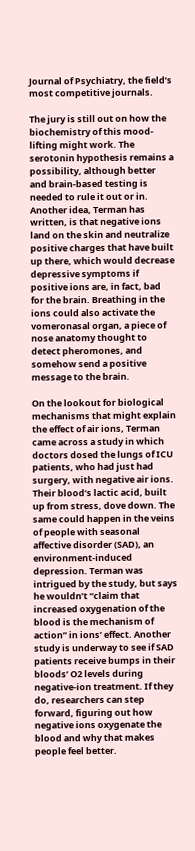Journal of Psychiatry, the field’s most competitive journals.

The jury is still out on how the biochemistry of this mood-lifting might work. The serotonin hypothesis remains a possibility, although better and brain-based testing is needed to rule it out or in. Another idea, Terman has written, is that negative ions land on the skin and neutralize positive charges that have built up there, which would decrease depressive symptoms if positive ions are, in fact, bad for the brain. Breathing in the ions could also activate the vomeronasal organ, a piece of nose anatomy thought to detect pheromones, and somehow send a positive message to the brain.

On the lookout for biological mechanisms that might explain the effect of air ions, Terman came across a study in which doctors dosed the lungs of ICU patients, who had just had surgery, with negative air ions. Their blood’s lactic acid, built up from stress, dove down. The same could happen in the veins of people with seasonal affective disorder (SAD), an environment-induced depression. Terman was intrigued by the study, but says he wouldn’t “claim that increased oxygenation of the blood is the mechanism of action” in ions’ effect. Another study is underway to see if SAD patients receive bumps in their bloods’ O2 levels during negative-ion treatment. If they do, researchers can step forward, figuring out how negative ions oxygenate the blood and why that makes people feel better.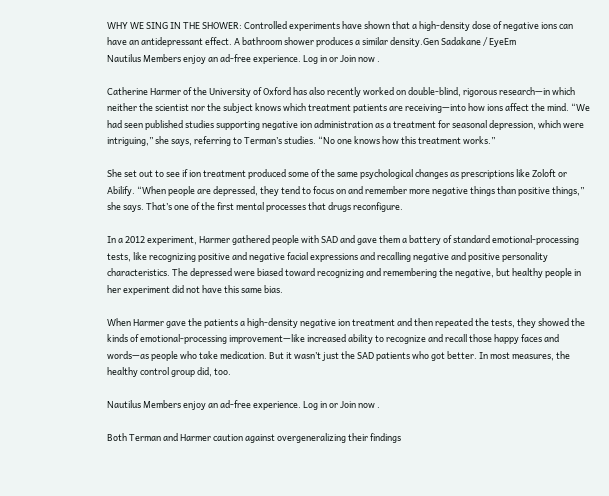WHY WE SING IN THE SHOWER: Controlled experiments have shown that a high-density dose of negative ions can have an antidepressant effect. A bathroom shower produces a similar density.Gen Sadakane / EyeEm
Nautilus Members enjoy an ad-free experience. Log in or Join now .

Catherine Harmer of the University of Oxford has also recently worked on double-blind, rigorous research—in which neither the scientist nor the subject knows which treatment patients are receiving—into how ions affect the mind. “We had seen published studies supporting negative ion administration as a treatment for seasonal depression, which were intriguing,” she says, referring to Terman’s studies. “No one knows how this treatment works.”

She set out to see if ion treatment produced some of the same psychological changes as prescriptions like Zoloft or Abilify. “When people are depressed, they tend to focus on and remember more negative things than positive things,” she says. That’s one of the first mental processes that drugs reconfigure.

In a 2012 experiment, Harmer gathered people with SAD and gave them a battery of standard emotional-processing tests, like recognizing positive and negative facial expressions and recalling negative and positive personality characteristics. The depressed were biased toward recognizing and remembering the negative, but healthy people in her experiment did not have this same bias.

When Harmer gave the patients a high-density negative ion treatment and then repeated the tests, they showed the kinds of emotional-processing improvement—like increased ability to recognize and recall those happy faces and words—as people who take medication. But it wasn’t just the SAD patients who got better. In most measures, the healthy control group did, too.

Nautilus Members enjoy an ad-free experience. Log in or Join now .

Both Terman and Harmer caution against overgeneralizing their findings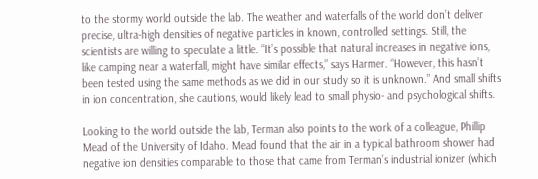to the stormy world outside the lab. The weather and waterfalls of the world don’t deliver precise, ultra-high densities of negative particles in known, controlled settings. Still, the scientists are willing to speculate a little. “It’s possible that natural increases in negative ions, like camping near a waterfall, might have similar effects,” says Harmer. “However, this hasn’t been tested using the same methods as we did in our study so it is unknown.” And small shifts in ion concentration, she cautions, would likely lead to small physio- and psychological shifts.

Looking to the world outside the lab, Terman also points to the work of a colleague, Phillip Mead of the University of Idaho. Mead found that the air in a typical bathroom shower had negative ion densities comparable to those that came from Terman’s industrial ionizer (which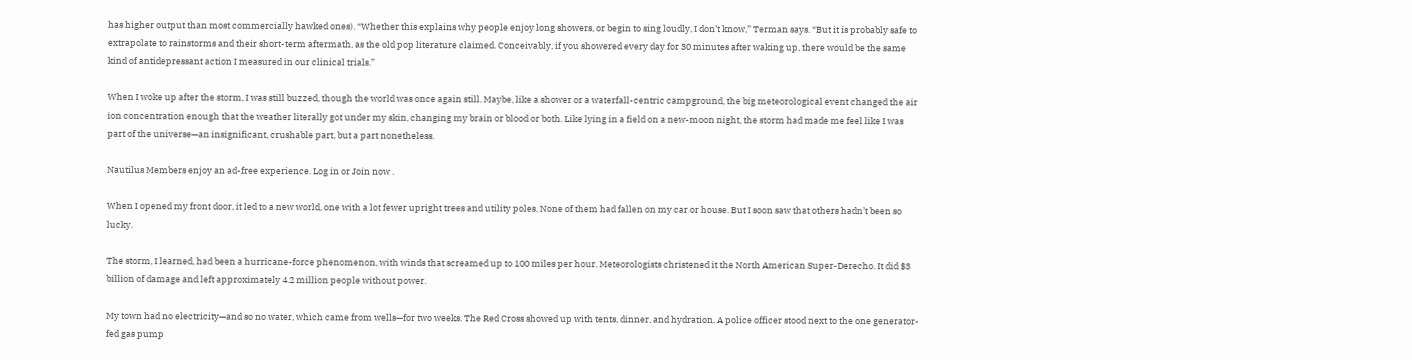has higher output than most commercially hawked ones). “Whether this explains why people enjoy long showers, or begin to sing loudly, I don’t know,” Terman says. “But it is probably safe to extrapolate to rainstorms and their short-term aftermath, as the old pop literature claimed. Conceivably, if you showered every day for 30 minutes after waking up, there would be the same kind of antidepressant action I measured in our clinical trials.”

When I woke up after the storm, I was still buzzed, though the world was once again still. Maybe, like a shower or a waterfall-centric campground, the big meteorological event changed the air ion concentration enough that the weather literally got under my skin, changing my brain or blood or both. Like lying in a field on a new-moon night, the storm had made me feel like I was part of the universe—an insignificant, crushable part, but a part nonetheless.

Nautilus Members enjoy an ad-free experience. Log in or Join now .

When I opened my front door, it led to a new world, one with a lot fewer upright trees and utility poles. None of them had fallen on my car or house. But I soon saw that others hadn’t been so lucky.

The storm, I learned, had been a hurricane-force phenomenon, with winds that screamed up to 100 miles per hour. Meteorologists christened it the North American Super-Derecho. It did $3 billion of damage and left approximately 4.2 million people without power.

My town had no electricity—and so no water, which came from wells—for two weeks. The Red Cross showed up with tents, dinner, and hydration. A police officer stood next to the one generator-fed gas pump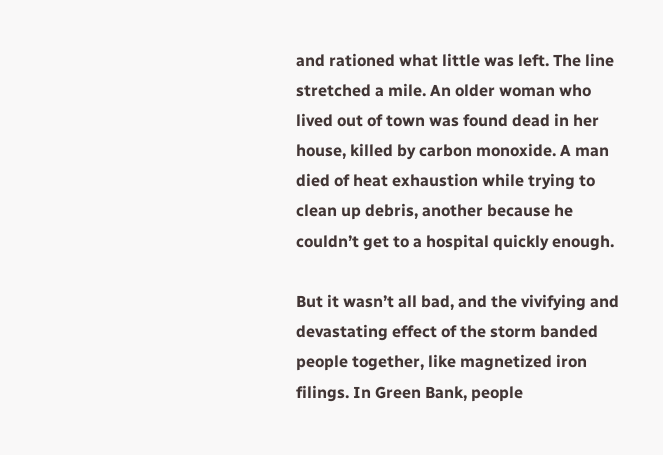and rationed what little was left. The line stretched a mile. An older woman who lived out of town was found dead in her house, killed by carbon monoxide. A man died of heat exhaustion while trying to clean up debris, another because he couldn’t get to a hospital quickly enough.

But it wasn’t all bad, and the vivifying and devastating effect of the storm banded people together, like magnetized iron filings. In Green Bank, people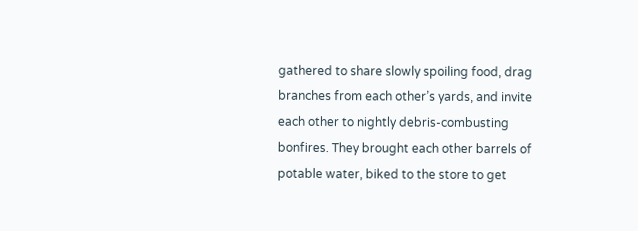gathered to share slowly spoiling food, drag branches from each other’s yards, and invite each other to nightly debris-combusting bonfires. They brought each other barrels of potable water, biked to the store to get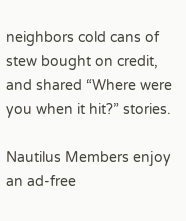neighbors cold cans of stew bought on credit, and shared “Where were you when it hit?” stories.

Nautilus Members enjoy an ad-free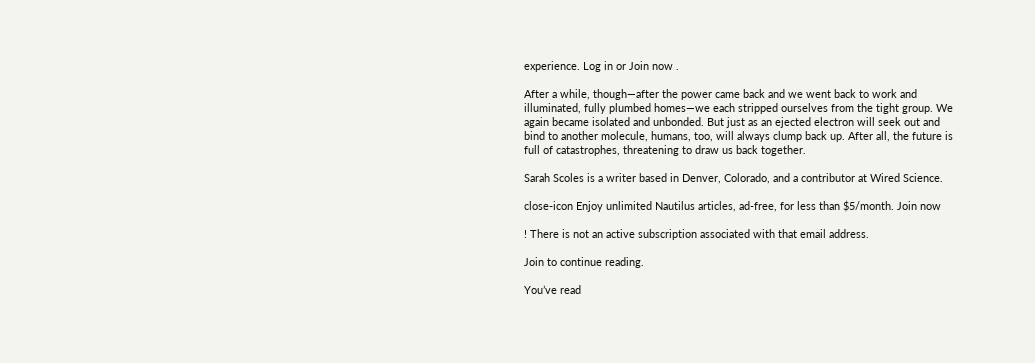experience. Log in or Join now .

After a while, though—after the power came back and we went back to work and illuminated, fully plumbed homes—we each stripped ourselves from the tight group. We again became isolated and unbonded. But just as an ejected electron will seek out and bind to another molecule, humans, too, will always clump back up. After all, the future is full of catastrophes, threatening to draw us back together.

Sarah Scoles is a writer based in Denver, Colorado, and a contributor at Wired Science.

close-icon Enjoy unlimited Nautilus articles, ad-free, for less than $5/month. Join now

! There is not an active subscription associated with that email address.

Join to continue reading.

You’ve read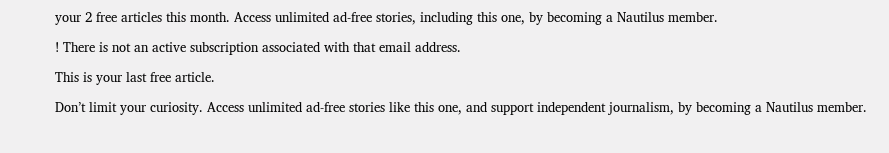your 2 free articles this month. Access unlimited ad-free stories, including this one, by becoming a Nautilus member.

! There is not an active subscription associated with that email address.

This is your last free article.

Don’t limit your curiosity. Access unlimited ad-free stories like this one, and support independent journalism, by becoming a Nautilus member.